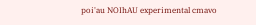poi'au NOIhAU experimental cmavo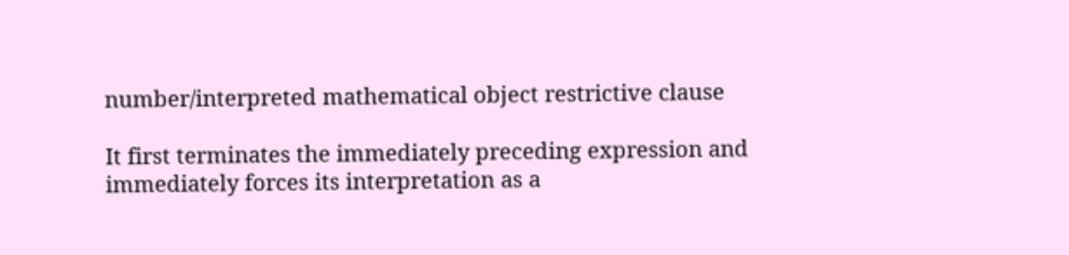number/interpreted mathematical object restrictive clause

It first terminates the immediately preceding expression and immediately forces its interpretation as a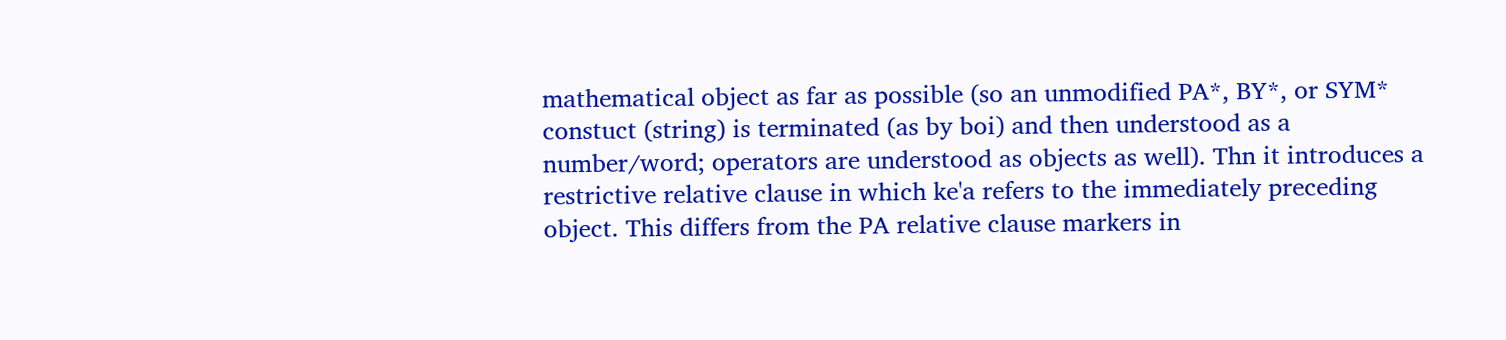mathematical object as far as possible (so an unmodified PA*, BY*, or SYM* constuct (string) is terminated (as by boi) and then understood as a number/word; operators are understood as objects as well). Thn it introduces a restrictive relative clause in which ke'a refers to the immediately preceding object. This differs from the PA relative clause markers in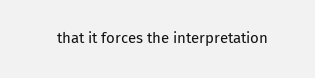that it forces the interpretation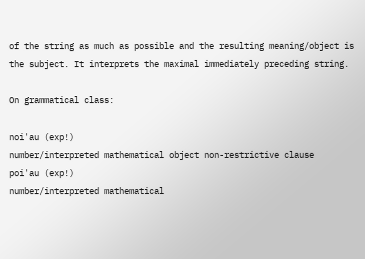of the string as much as possible and the resulting meaning/object is the subject. It interprets the maximal immediately preceding string.

On grammatical class:

noi'au (exp!)
number/interpreted mathematical object non-restrictive clause
poi'au (exp!)
number/interpreted mathematical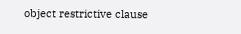object restrictive clause